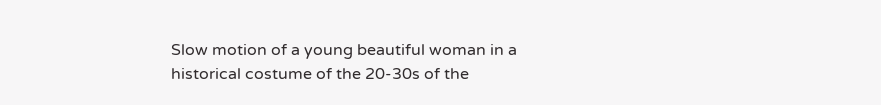Slow motion of a young beautiful woman in a historical costume of the 20-30s of the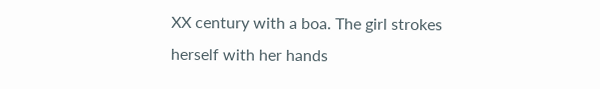XX century with a boa. The girl strokes herself with her hands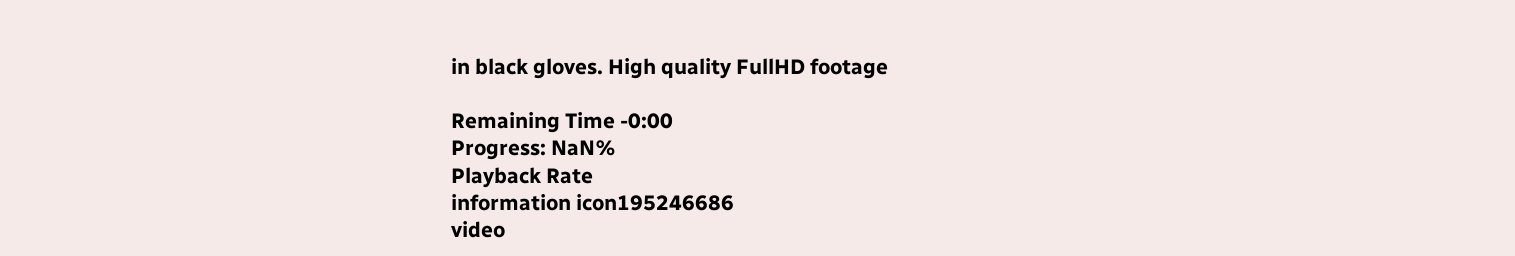in black gloves. High quality FullHD footage

Remaining Time -0:00
Progress: NaN%
Playback Rate
information icon195246686
video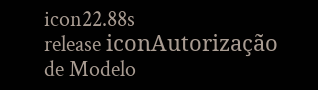icon22.88s
release iconAutorização de Modelo